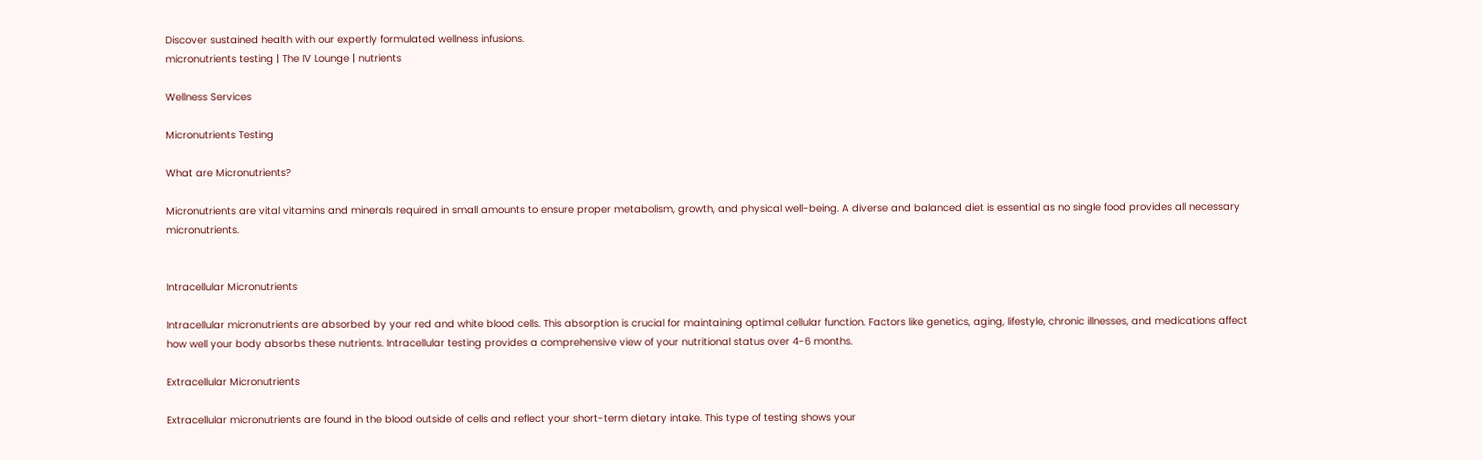Discover sustained health with our expertly formulated wellness infusions.
micronutrients testing | The IV Lounge | nutrients

Wellness Services

Micronutrients Testing

What are Micronutrients?

Micronutrients are vital vitamins and minerals required in small amounts to ensure proper metabolism, growth, and physical well-being. A diverse and balanced diet is essential as no single food provides all necessary micronutrients.


Intracellular Micronutrients

Intracellular micronutrients are absorbed by your red and white blood cells. This absorption is crucial for maintaining optimal cellular function. Factors like genetics, aging, lifestyle, chronic illnesses, and medications affect how well your body absorbs these nutrients. Intracellular testing provides a comprehensive view of your nutritional status over 4-6 months.

Extracellular Micronutrients

Extracellular micronutrients are found in the blood outside of cells and reflect your short-term dietary intake. This type of testing shows your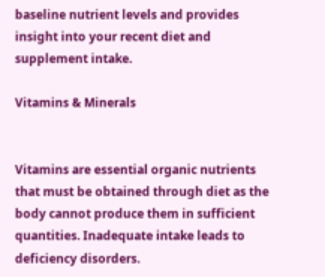baseline nutrient levels and provides insight into your recent diet and supplement intake.

Vitamins & Minerals


Vitamins are essential organic nutrients that must be obtained through diet as the body cannot produce them in sufficient quantities. Inadequate intake leads to deficiency disorders.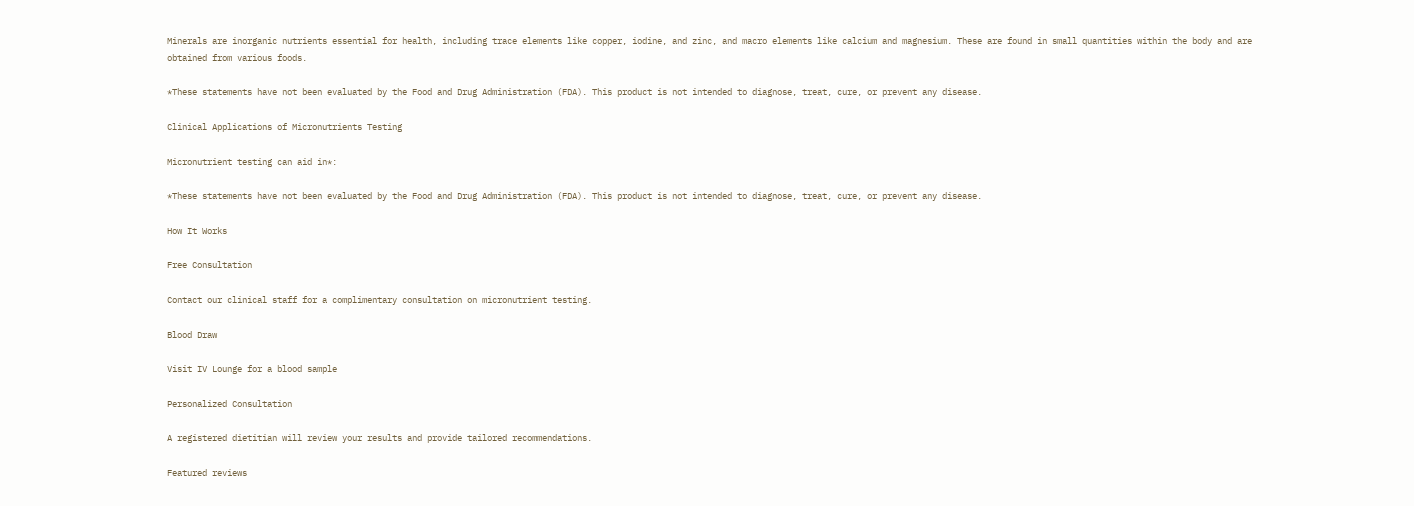Minerals are inorganic nutrients essential for health, including trace elements like copper, iodine, and zinc, and macro elements like calcium and magnesium. These are found in small quantities within the body and are obtained from various foods.

*These statements have not been evaluated by the Food and Drug Administration (FDA). This product is not intended to diagnose, treat, cure, or prevent any disease.

Clinical Applications of Micronutrients Testing

Micronutrient testing can aid in*:

*These statements have not been evaluated by the Food and Drug Administration (FDA). This product is not intended to diagnose, treat, cure, or prevent any disease.

How It Works

Free Consultation

Contact our clinical staff for a complimentary consultation on micronutrient testing.

Blood Draw

Visit IV Lounge for a blood sample

Personalized Consultation

A registered dietitian will review your results and provide tailored recommendations.

Featured reviews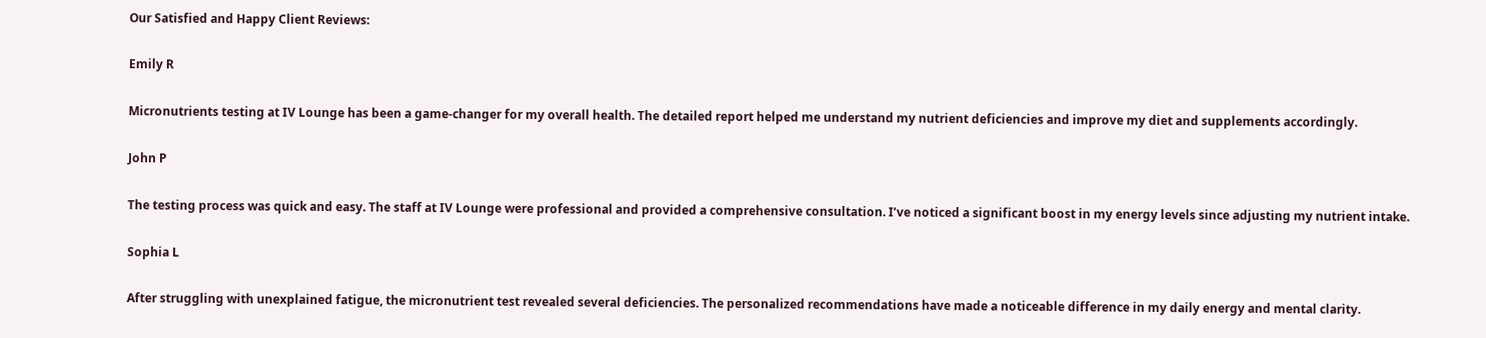Our Satisfied and Happy Client Reviews:

Emily R

Micronutrients testing at IV Lounge has been a game-changer for my overall health. The detailed report helped me understand my nutrient deficiencies and improve my diet and supplements accordingly.

John P

The testing process was quick and easy. The staff at IV Lounge were professional and provided a comprehensive consultation. I’ve noticed a significant boost in my energy levels since adjusting my nutrient intake.

Sophia L

After struggling with unexplained fatigue, the micronutrient test revealed several deficiencies. The personalized recommendations have made a noticeable difference in my daily energy and mental clarity.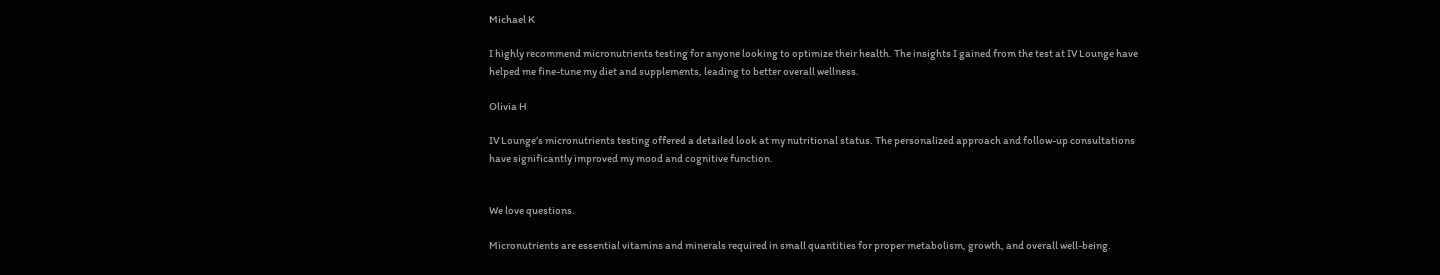Michael K

I highly recommend micronutrients testing for anyone looking to optimize their health. The insights I gained from the test at IV Lounge have helped me fine-tune my diet and supplements, leading to better overall wellness.

Olivia H

IV Lounge’s micronutrients testing offered a detailed look at my nutritional status. The personalized approach and follow-up consultations have significantly improved my mood and cognitive function.


We love questions.

Micronutrients are essential vitamins and minerals required in small quantities for proper metabolism, growth, and overall well-being.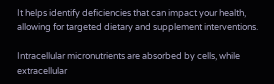It helps identify deficiencies that can impact your health, allowing for targeted dietary and supplement interventions.

Intracellular micronutrients are absorbed by cells, while extracellular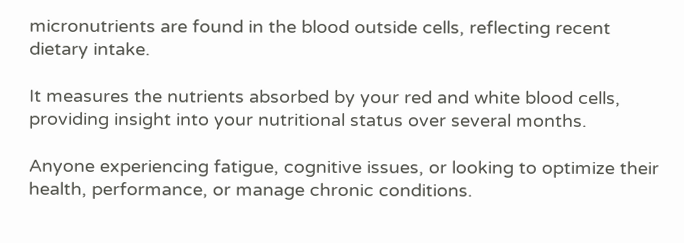micronutrients are found in the blood outside cells, reflecting recent dietary intake.

It measures the nutrients absorbed by your red and white blood cells, providing insight into your nutritional status over several months.

Anyone experiencing fatigue, cognitive issues, or looking to optimize their health, performance, or manage chronic conditions.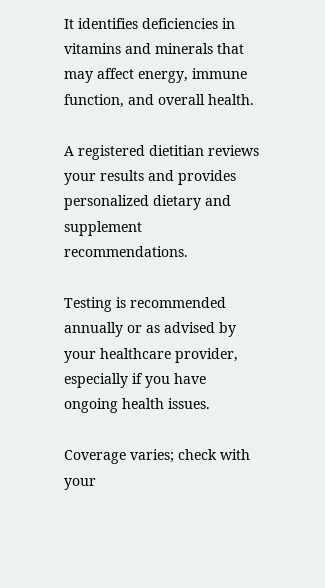It identifies deficiencies in vitamins and minerals that may affect energy, immune function, and overall health.

A registered dietitian reviews your results and provides personalized dietary and supplement recommendations.

Testing is recommended annually or as advised by your healthcare provider, especially if you have ongoing health issues.

Coverage varies; check with your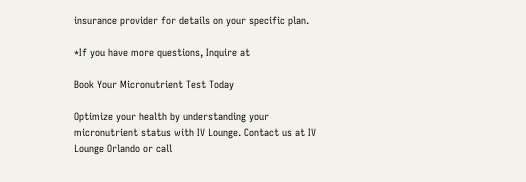insurance provider for details on your specific plan.

*If you have more questions, Inquire at

Book Your Micronutrient Test Today

Optimize your health by understanding your micronutrient status with IV Lounge. Contact us at IV Lounge Orlando or call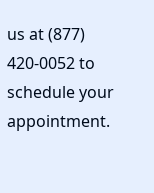us at (877) 420-0052 to schedule your appointment.